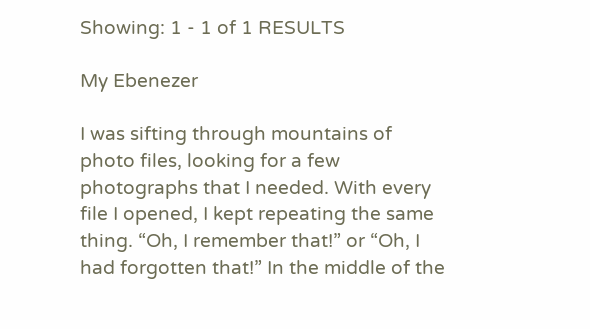Showing: 1 - 1 of 1 RESULTS

My Ebenezer

I was sifting through mountains of photo files, looking for a few photographs that I needed. With every file I opened, I kept repeating the same thing. “Oh, I remember that!” or “Oh, I had forgotten that!” In the middle of the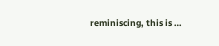reminiscing, this is …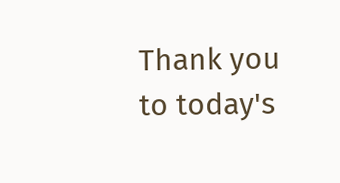Thank you to today's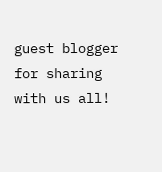guest blogger for sharing with us all!